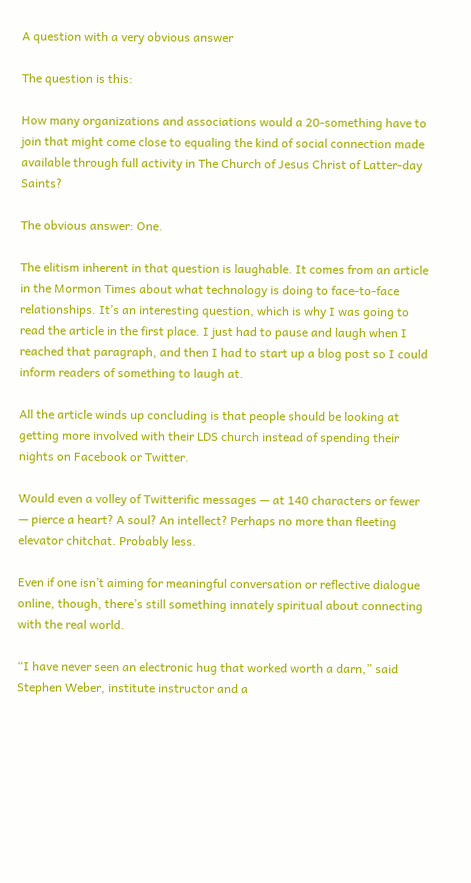A question with a very obvious answer

The question is this:

How many organizations and associations would a 20-something have to join that might come close to equaling the kind of social connection made available through full activity in The Church of Jesus Christ of Latter-day Saints?

The obvious answer: One.

The elitism inherent in that question is laughable. It comes from an article in the Mormon Times about what technology is doing to face-to-face relationships. It’s an interesting question, which is why I was going to read the article in the first place. I just had to pause and laugh when I reached that paragraph, and then I had to start up a blog post so I could inform readers of something to laugh at.

All the article winds up concluding is that people should be looking at getting more involved with their LDS church instead of spending their nights on Facebook or Twitter.

Would even a volley of Twitterific messages — at 140 characters or fewer — pierce a heart? A soul? An intellect? Perhaps no more than fleeting elevator chitchat. Probably less.

Even if one isn’t aiming for meaningful conversation or reflective dialogue online, though, there’s still something innately spiritual about connecting with the real world.

“I have never seen an electronic hug that worked worth a darn,” said Stephen Weber, institute instructor and a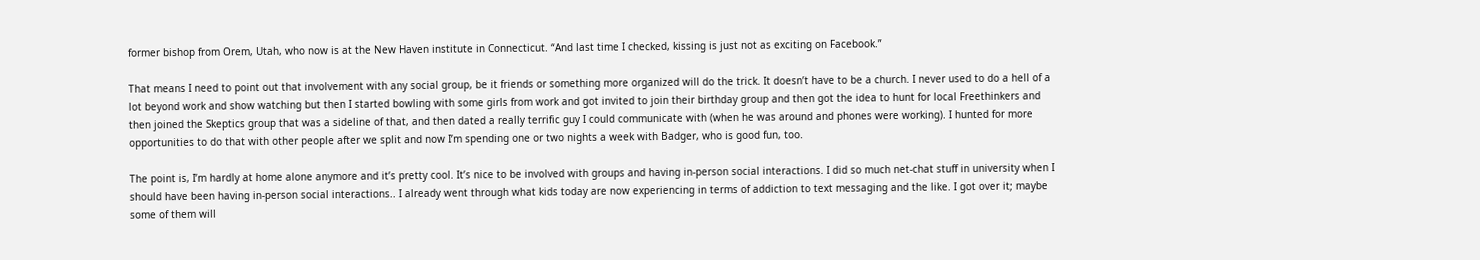former bishop from Orem, Utah, who now is at the New Haven institute in Connecticut. “And last time I checked, kissing is just not as exciting on Facebook.”

That means I need to point out that involvement with any social group, be it friends or something more organized will do the trick. It doesn’t have to be a church. I never used to do a hell of a lot beyond work and show watching but then I started bowling with some girls from work and got invited to join their birthday group and then got the idea to hunt for local Freethinkers and then joined the Skeptics group that was a sideline of that, and then dated a really terrific guy I could communicate with (when he was around and phones were working). I hunted for more opportunities to do that with other people after we split and now I’m spending one or two nights a week with Badger, who is good fun, too.

The point is, I’m hardly at home alone anymore and it’s pretty cool. It’s nice to be involved with groups and having in-person social interactions. I did so much net-chat stuff in university when I should have been having in-person social interactions.. I already went through what kids today are now experiencing in terms of addiction to text messaging and the like. I got over it; maybe some of them will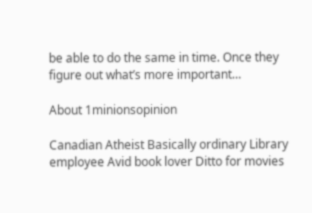be able to do the same in time. Once they figure out what’s more important…

About 1minionsopinion

Canadian Atheist Basically ordinary Library employee Avid book lover Ditto for movies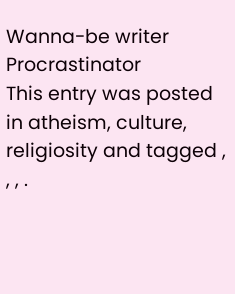Wanna-be writer Procrastinator
This entry was posted in atheism, culture, religiosity and tagged , , , .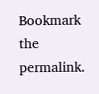Bookmark the permalink.